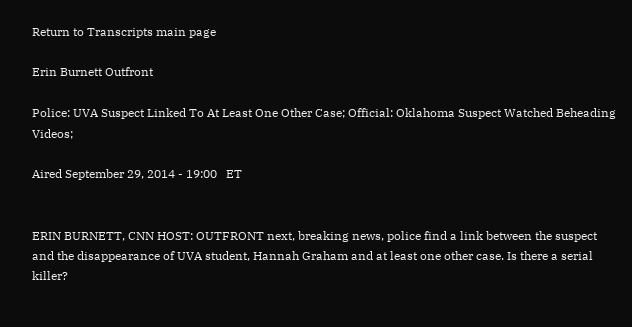Return to Transcripts main page

Erin Burnett Outfront

Police: UVA Suspect Linked To At Least One Other Case; Official: Oklahoma Suspect Watched Beheading Videos;

Aired September 29, 2014 - 19:00   ET


ERIN BURNETT, CNN HOST: OUTFRONT next, breaking news, police find a link between the suspect and the disappearance of UVA student, Hannah Graham and at least one other case. Is there a serial killer?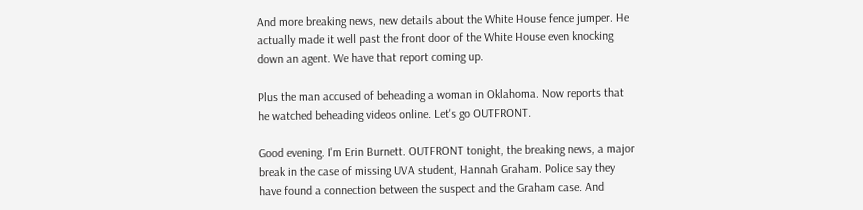And more breaking news, new details about the White House fence jumper. He actually made it well past the front door of the White House even knocking down an agent. We have that report coming up.

Plus the man accused of beheading a woman in Oklahoma. Now reports that he watched beheading videos online. Let's go OUTFRONT.

Good evening. I'm Erin Burnett. OUTFRONT tonight, the breaking news, a major break in the case of missing UVA student, Hannah Graham. Police say they have found a connection between the suspect and the Graham case. And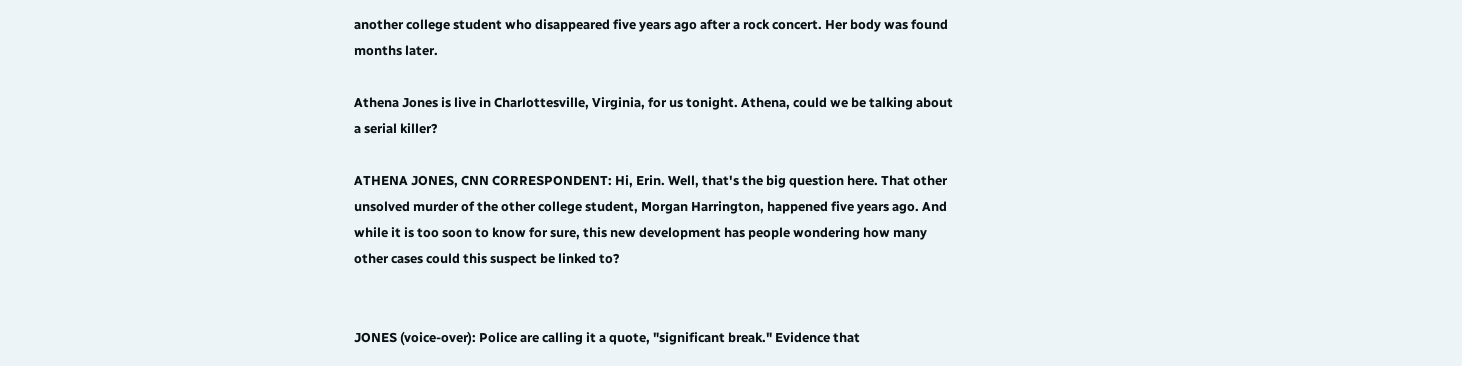another college student who disappeared five years ago after a rock concert. Her body was found months later.

Athena Jones is live in Charlottesville, Virginia, for us tonight. Athena, could we be talking about a serial killer?

ATHENA JONES, CNN CORRESPONDENT: Hi, Erin. Well, that's the big question here. That other unsolved murder of the other college student, Morgan Harrington, happened five years ago. And while it is too soon to know for sure, this new development has people wondering how many other cases could this suspect be linked to?


JONES (voice-over): Police are calling it a quote, "significant break." Evidence that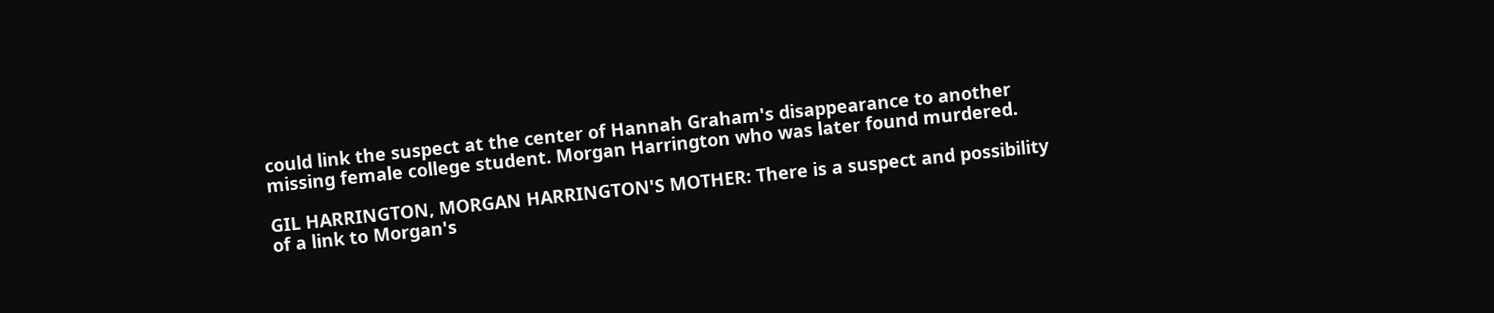could link the suspect at the center of Hannah Graham's disappearance to another missing female college student. Morgan Harrington who was later found murdered.

GIL HARRINGTON, MORGAN HARRINGTON'S MOTHER: There is a suspect and possibility of a link to Morgan's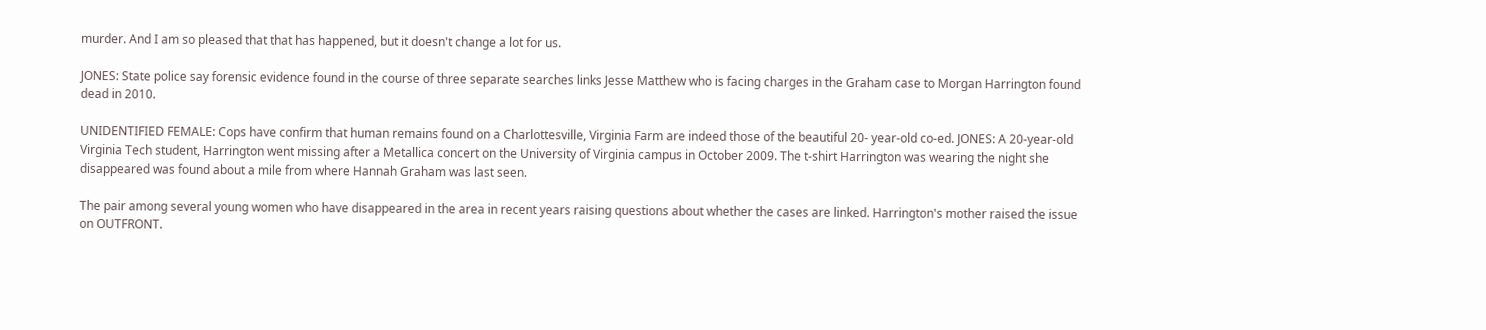murder. And I am so pleased that that has happened, but it doesn't change a lot for us.

JONES: State police say forensic evidence found in the course of three separate searches links Jesse Matthew who is facing charges in the Graham case to Morgan Harrington found dead in 2010.

UNIDENTIFIED FEMALE: Cops have confirm that human remains found on a Charlottesville, Virginia Farm are indeed those of the beautiful 20- year-old co-ed. JONES: A 20-year-old Virginia Tech student, Harrington went missing after a Metallica concert on the University of Virginia campus in October 2009. The t-shirt Harrington was wearing the night she disappeared was found about a mile from where Hannah Graham was last seen.

The pair among several young women who have disappeared in the area in recent years raising questions about whether the cases are linked. Harrington's mother raised the issue on OUTFRONT.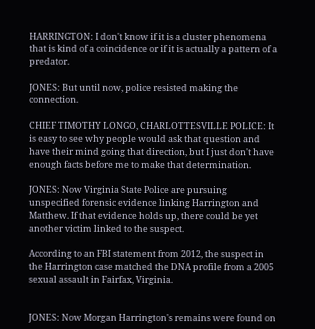HARRINGTON: I don't know if it is a cluster phenomena that is kind of a coincidence or if it is actually a pattern of a predator.

JONES: But until now, police resisted making the connection.

CHIEF TIMOTHY LONGO, CHARLOTTESVILLE POLICE: It is easy to see why people would ask that question and have their mind going that direction, but I just don't have enough facts before me to make that determination.

JONES: Now Virginia State Police are pursuing unspecified forensic evidence linking Harrington and Matthew. If that evidence holds up, there could be yet another victim linked to the suspect.

According to an FBI statement from 2012, the suspect in the Harrington case matched the DNA profile from a 2005 sexual assault in Fairfax, Virginia.


JONES: Now Morgan Harrington's remains were found on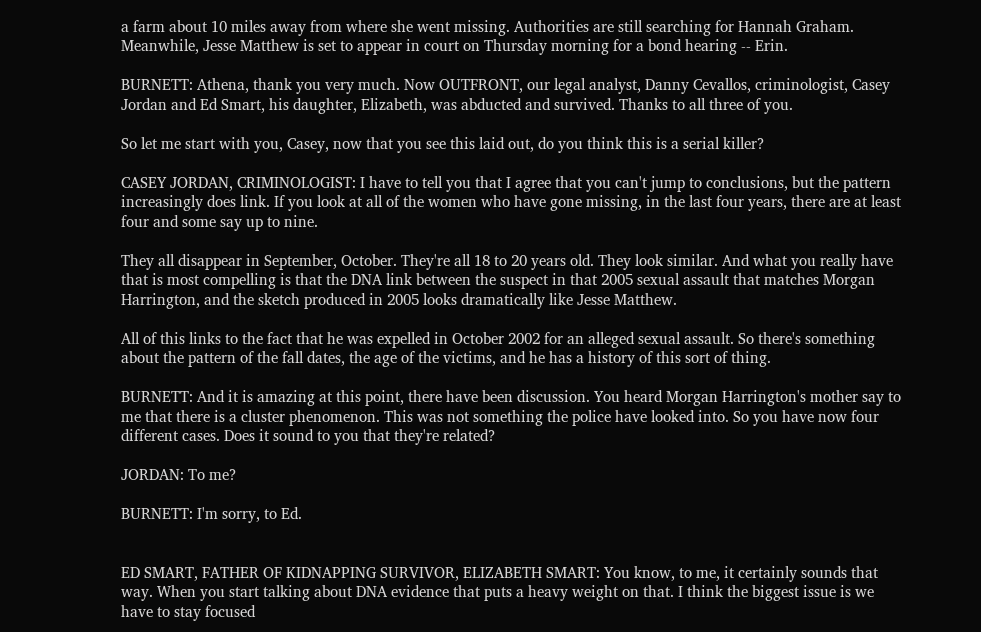a farm about 10 miles away from where she went missing. Authorities are still searching for Hannah Graham. Meanwhile, Jesse Matthew is set to appear in court on Thursday morning for a bond hearing -- Erin.

BURNETT: Athena, thank you very much. Now OUTFRONT, our legal analyst, Danny Cevallos, criminologist, Casey Jordan and Ed Smart, his daughter, Elizabeth, was abducted and survived. Thanks to all three of you.

So let me start with you, Casey, now that you see this laid out, do you think this is a serial killer?

CASEY JORDAN, CRIMINOLOGIST: I have to tell you that I agree that you can't jump to conclusions, but the pattern increasingly does link. If you look at all of the women who have gone missing, in the last four years, there are at least four and some say up to nine.

They all disappear in September, October. They're all 18 to 20 years old. They look similar. And what you really have that is most compelling is that the DNA link between the suspect in that 2005 sexual assault that matches Morgan Harrington, and the sketch produced in 2005 looks dramatically like Jesse Matthew.

All of this links to the fact that he was expelled in October 2002 for an alleged sexual assault. So there's something about the pattern of the fall dates, the age of the victims, and he has a history of this sort of thing.

BURNETT: And it is amazing at this point, there have been discussion. You heard Morgan Harrington's mother say to me that there is a cluster phenomenon. This was not something the police have looked into. So you have now four different cases. Does it sound to you that they're related?

JORDAN: To me?

BURNETT: I'm sorry, to Ed.


ED SMART, FATHER OF KIDNAPPING SURVIVOR, ELIZABETH SMART: You know, to me, it certainly sounds that way. When you start talking about DNA evidence that puts a heavy weight on that. I think the biggest issue is we have to stay focused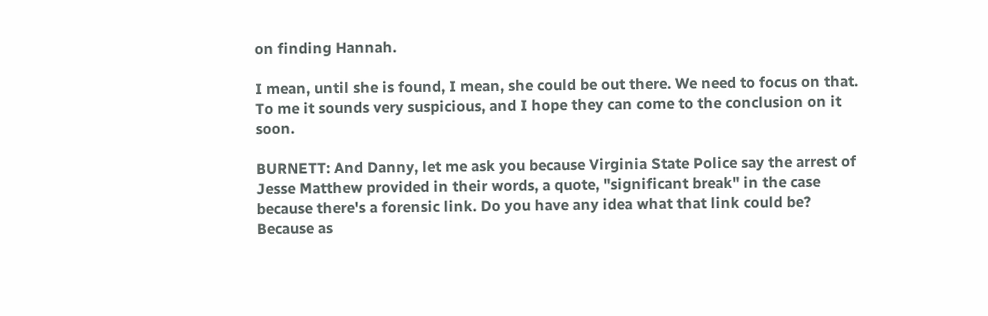on finding Hannah.

I mean, until she is found, I mean, she could be out there. We need to focus on that. To me it sounds very suspicious, and I hope they can come to the conclusion on it soon.

BURNETT: And Danny, let me ask you because Virginia State Police say the arrest of Jesse Matthew provided in their words, a quote, "significant break" in the case because there's a forensic link. Do you have any idea what that link could be? Because as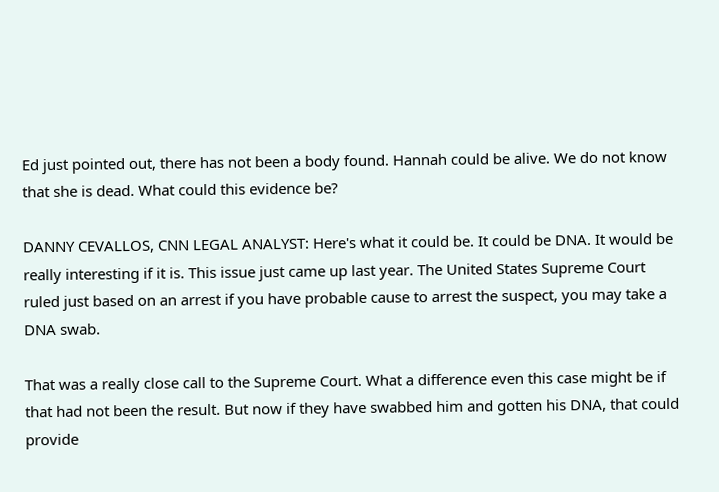Ed just pointed out, there has not been a body found. Hannah could be alive. We do not know that she is dead. What could this evidence be?

DANNY CEVALLOS, CNN LEGAL ANALYST: Here's what it could be. It could be DNA. It would be really interesting if it is. This issue just came up last year. The United States Supreme Court ruled just based on an arrest if you have probable cause to arrest the suspect, you may take a DNA swab.

That was a really close call to the Supreme Court. What a difference even this case might be if that had not been the result. But now if they have swabbed him and gotten his DNA, that could provide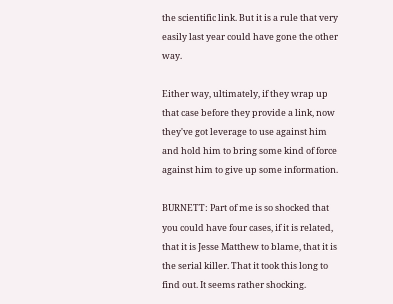the scientific link. But it is a rule that very easily last year could have gone the other way.

Either way, ultimately, if they wrap up that case before they provide a link, now they've got leverage to use against him and hold him to bring some kind of force against him to give up some information.

BURNETT: Part of me is so shocked that you could have four cases, if it is related, that it is Jesse Matthew to blame, that it is the serial killer. That it took this long to find out. It seems rather shocking.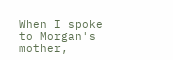When I spoke to Morgan's mother,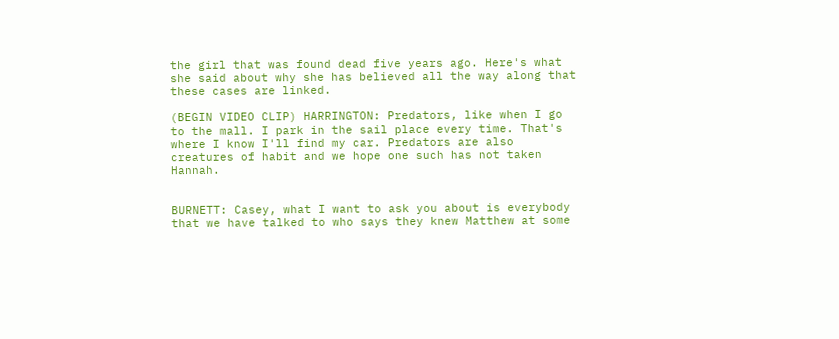the girl that was found dead five years ago. Here's what she said about why she has believed all the way along that these cases are linked.

(BEGIN VIDEO CLIP) HARRINGTON: Predators, like when I go to the mall. I park in the sail place every time. That's where I know I'll find my car. Predators are also creatures of habit and we hope one such has not taken Hannah.


BURNETT: Casey, what I want to ask you about is everybody that we have talked to who says they knew Matthew at some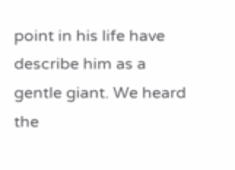point in his life have describe him as a gentle giant. We heard the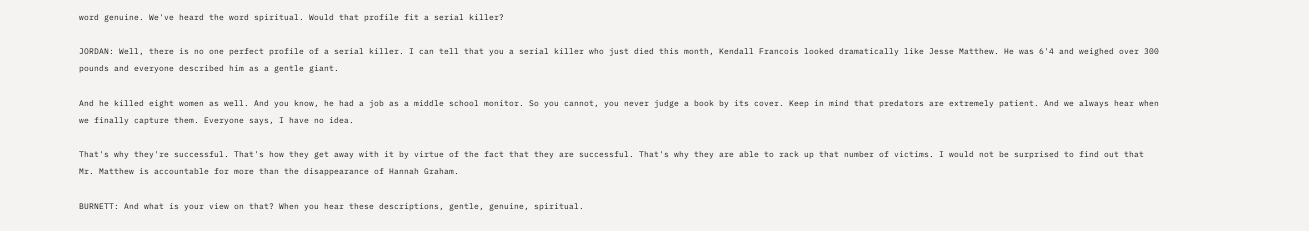word genuine. We've heard the word spiritual. Would that profile fit a serial killer?

JORDAN: Well, there is no one perfect profile of a serial killer. I can tell that you a serial killer who just died this month, Kendall Francois looked dramatically like Jesse Matthew. He was 6'4 and weighed over 300 pounds and everyone described him as a gentle giant.

And he killed eight women as well. And you know, he had a job as a middle school monitor. So you cannot, you never judge a book by its cover. Keep in mind that predators are extremely patient. And we always hear when we finally capture them. Everyone says, I have no idea.

That's why they're successful. That's how they get away with it by virtue of the fact that they are successful. That's why they are able to rack up that number of victims. I would not be surprised to find out that Mr. Matthew is accountable for more than the disappearance of Hannah Graham.

BURNETT: And what is your view on that? When you hear these descriptions, gentle, genuine, spiritual.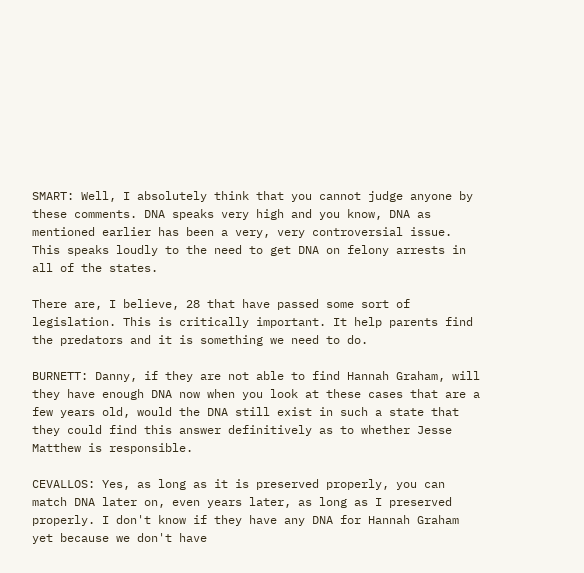SMART: Well, I absolutely think that you cannot judge anyone by these comments. DNA speaks very high and you know, DNA as mentioned earlier has been a very, very controversial issue. This speaks loudly to the need to get DNA on felony arrests in all of the states.

There are, I believe, 28 that have passed some sort of legislation. This is critically important. It help parents find the predators and it is something we need to do.

BURNETT: Danny, if they are not able to find Hannah Graham, will they have enough DNA now when you look at these cases that are a few years old, would the DNA still exist in such a state that they could find this answer definitively as to whether Jesse Matthew is responsible.

CEVALLOS: Yes, as long as it is preserved properly, you can match DNA later on, even years later, as long as I preserved properly. I don't know if they have any DNA for Hannah Graham yet because we don't have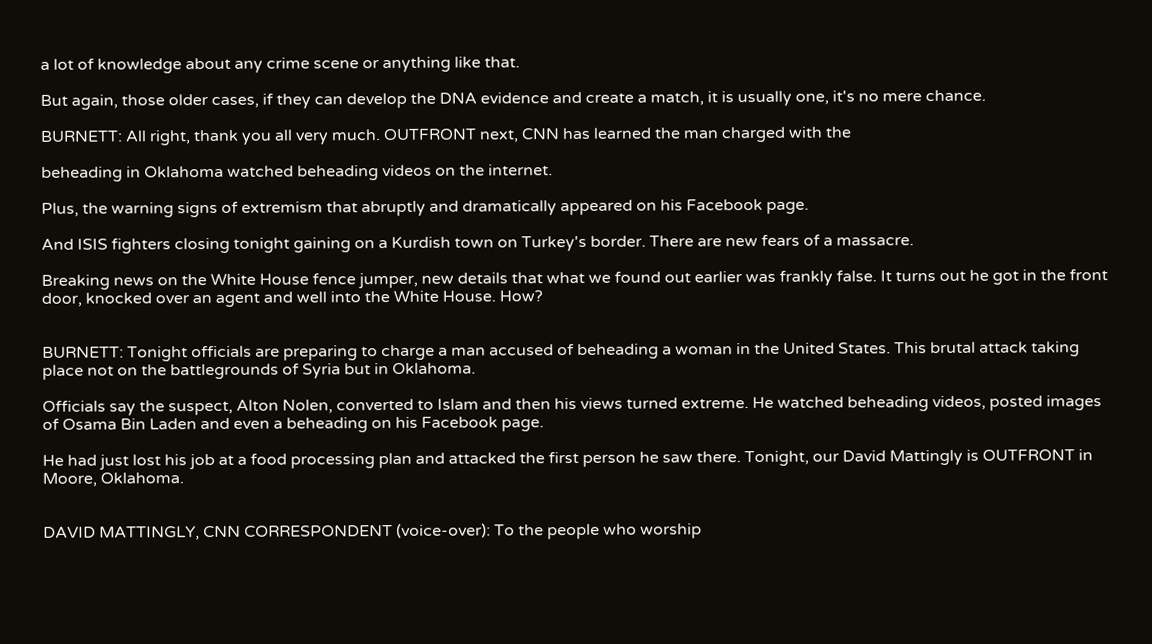a lot of knowledge about any crime scene or anything like that.

But again, those older cases, if they can develop the DNA evidence and create a match, it is usually one, it's no mere chance.

BURNETT: All right, thank you all very much. OUTFRONT next, CNN has learned the man charged with the

beheading in Oklahoma watched beheading videos on the internet.

Plus, the warning signs of extremism that abruptly and dramatically appeared on his Facebook page.

And ISIS fighters closing tonight gaining on a Kurdish town on Turkey's border. There are new fears of a massacre.

Breaking news on the White House fence jumper, new details that what we found out earlier was frankly false. It turns out he got in the front door, knocked over an agent and well into the White House. How?


BURNETT: Tonight officials are preparing to charge a man accused of beheading a woman in the United States. This brutal attack taking place not on the battlegrounds of Syria but in Oklahoma.

Officials say the suspect, Alton Nolen, converted to Islam and then his views turned extreme. He watched beheading videos, posted images of Osama Bin Laden and even a beheading on his Facebook page.

He had just lost his job at a food processing plan and attacked the first person he saw there. Tonight, our David Mattingly is OUTFRONT in Moore, Oklahoma.


DAVID MATTINGLY, CNN CORRESPONDENT (voice-over): To the people who worship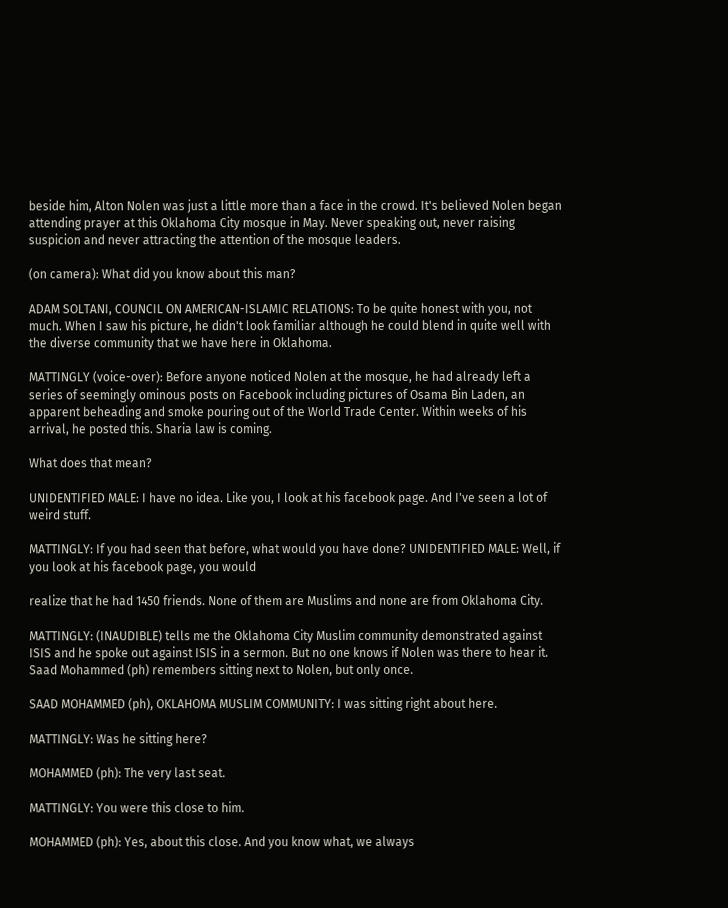beside him, Alton Nolen was just a little more than a face in the crowd. It's believed Nolen began attending prayer at this Oklahoma City mosque in May. Never speaking out, never raising suspicion and never attracting the attention of the mosque leaders.

(on camera): What did you know about this man?

ADAM SOLTANI, COUNCIL ON AMERICAN-ISLAMIC RELATIONS: To be quite honest with you, not much. When I saw his picture, he didn't look familiar although he could blend in quite well with the diverse community that we have here in Oklahoma.

MATTINGLY (voice-over): Before anyone noticed Nolen at the mosque, he had already left a series of seemingly ominous posts on Facebook including pictures of Osama Bin Laden, an apparent beheading and smoke pouring out of the World Trade Center. Within weeks of his arrival, he posted this. Sharia law is coming.

What does that mean?

UNIDENTIFIED MALE: I have no idea. Like you, I look at his facebook page. And I've seen a lot of weird stuff.

MATTINGLY: If you had seen that before, what would you have done? UNIDENTIFIED MALE: Well, if you look at his facebook page, you would

realize that he had 1450 friends. None of them are Muslims and none are from Oklahoma City.

MATTINGLY: (INAUDIBLE) tells me the Oklahoma City Muslim community demonstrated against ISIS and he spoke out against ISIS in a sermon. But no one knows if Nolen was there to hear it. Saad Mohammed (ph) remembers sitting next to Nolen, but only once.

SAAD MOHAMMED (ph), OKLAHOMA MUSLIM COMMUNITY: I was sitting right about here.

MATTINGLY: Was he sitting here?

MOHAMMED (ph): The very last seat.

MATTINGLY: You were this close to him.

MOHAMMED (ph): Yes, about this close. And you know what, we always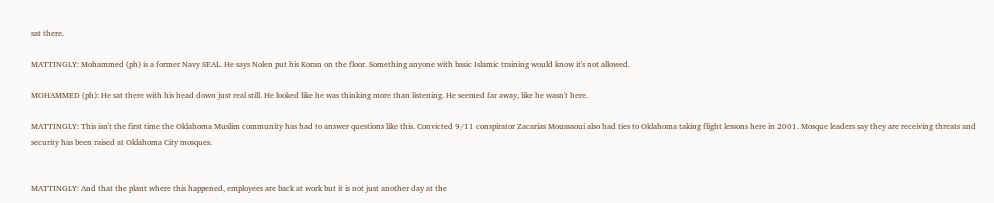sat there.

MATTINGLY: Mohammed (ph) is a former Navy SEAL. He says Nolen put his Koran on the floor. Something anyone with basic Islamic training would know it's not allowed.

MOHAMMED (ph): He sat there with his head down just real still. He looked like he was thinking more than listening. He seemed far away, like he wasn't here.

MATTINGLY: This isn't the first time the Oklahoma Muslim community has had to answer questions like this. Convicted 9/11 conspirator Zacarias Moussaoui also had ties to Oklahoma taking flight lessons here in 2001. Mosque leaders say they are receiving threats and security has been raised at Oklahoma City mosques.


MATTINGLY: And that the plant where this happened, employees are back at work but it is not just another day at the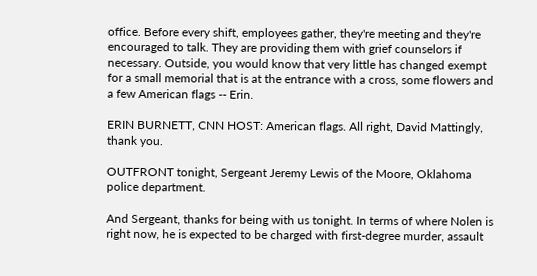office. Before every shift, employees gather, they're meeting and they're encouraged to talk. They are providing them with grief counselors if necessary. Outside, you would know that very little has changed exempt for a small memorial that is at the entrance with a cross, some flowers and a few American flags -- Erin.

ERIN BURNETT, CNN HOST: American flags. All right, David Mattingly, thank you.

OUTFRONT tonight, Sergeant Jeremy Lewis of the Moore, Oklahoma police department.

And Sergeant, thanks for being with us tonight. In terms of where Nolen is right now, he is expected to be charged with first-degree murder, assault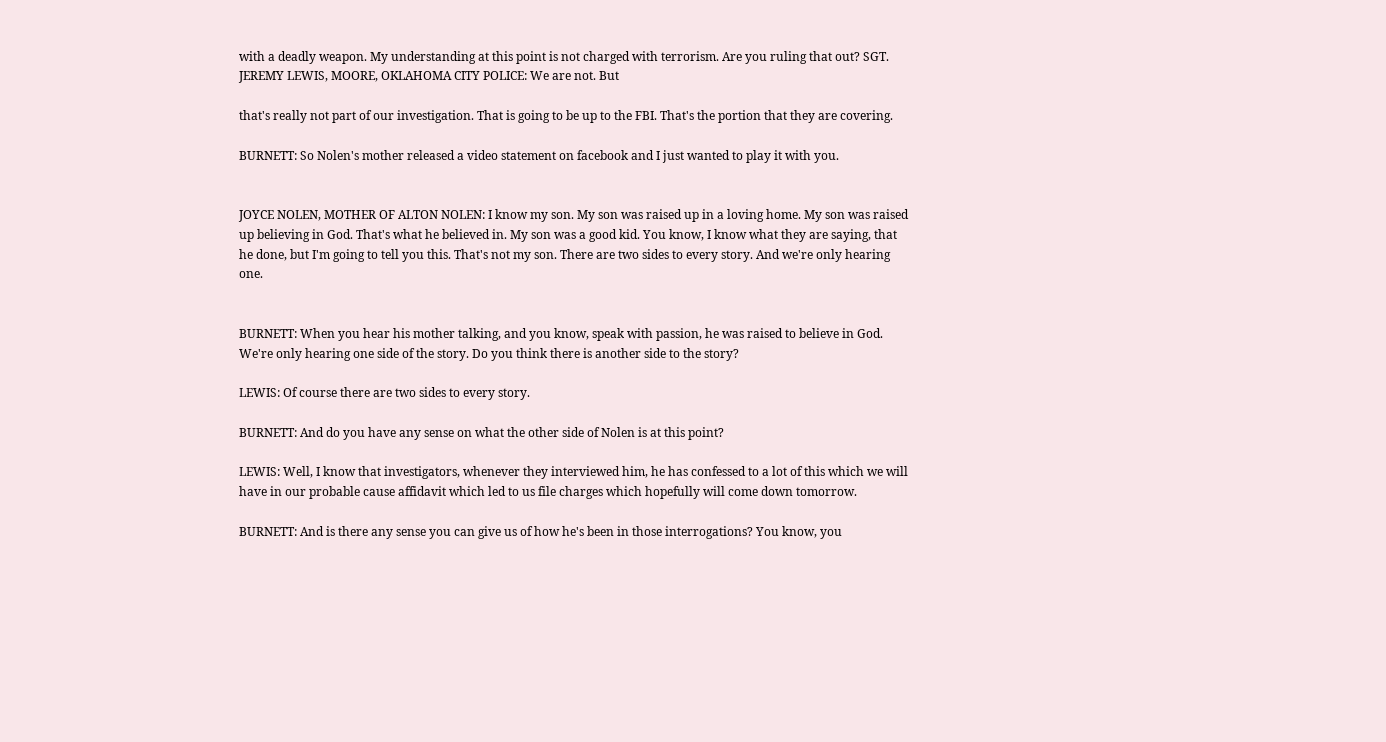with a deadly weapon. My understanding at this point is not charged with terrorism. Are you ruling that out? SGT. JEREMY LEWIS, MOORE, OKLAHOMA CITY POLICE: We are not. But

that's really not part of our investigation. That is going to be up to the FBI. That's the portion that they are covering.

BURNETT: So Nolen's mother released a video statement on facebook and I just wanted to play it with you.


JOYCE NOLEN, MOTHER OF ALTON NOLEN: I know my son. My son was raised up in a loving home. My son was raised up believing in God. That's what he believed in. My son was a good kid. You know, I know what they are saying, that he done, but I'm going to tell you this. That's not my son. There are two sides to every story. And we're only hearing one.


BURNETT: When you hear his mother talking, and you know, speak with passion, he was raised to believe in God. We're only hearing one side of the story. Do you think there is another side to the story?

LEWIS: Of course there are two sides to every story.

BURNETT: And do you have any sense on what the other side of Nolen is at this point?

LEWIS: Well, I know that investigators, whenever they interviewed him, he has confessed to a lot of this which we will have in our probable cause affidavit which led to us file charges which hopefully will come down tomorrow.

BURNETT: And is there any sense you can give us of how he's been in those interrogations? You know, you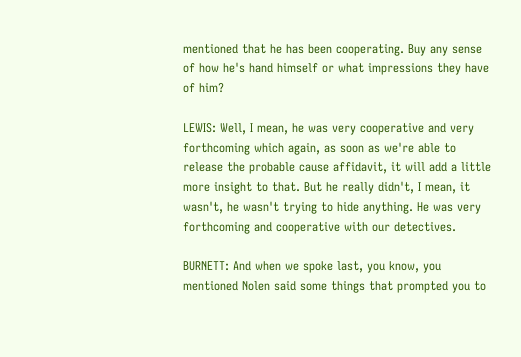mentioned that he has been cooperating. Buy any sense of how he's hand himself or what impressions they have of him?

LEWIS: Well, I mean, he was very cooperative and very forthcoming which again, as soon as we're able to release the probable cause affidavit, it will add a little more insight to that. But he really didn't, I mean, it wasn't, he wasn't trying to hide anything. He was very forthcoming and cooperative with our detectives.

BURNETT: And when we spoke last, you know, you mentioned Nolen said some things that prompted you to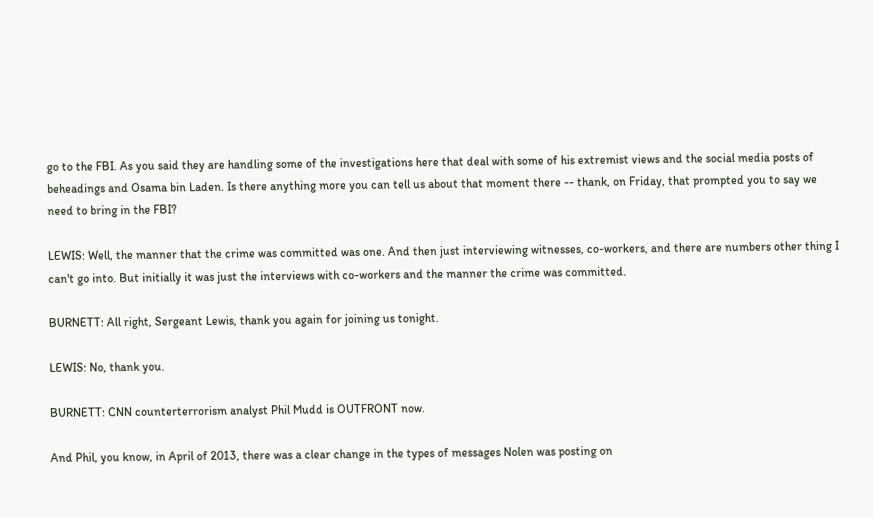go to the FBI. As you said they are handling some of the investigations here that deal with some of his extremist views and the social media posts of beheadings and Osama bin Laden. Is there anything more you can tell us about that moment there -- thank, on Friday, that prompted you to say we need to bring in the FBI?

LEWIS: Well, the manner that the crime was committed was one. And then just interviewing witnesses, co-workers, and there are numbers other thing I can't go into. But initially it was just the interviews with co-workers and the manner the crime was committed.

BURNETT: All right, Sergeant Lewis, thank you again for joining us tonight.

LEWIS: No, thank you.

BURNETT: CNN counterterrorism analyst Phil Mudd is OUTFRONT now.

And Phil, you know, in April of 2013, there was a clear change in the types of messages Nolen was posting on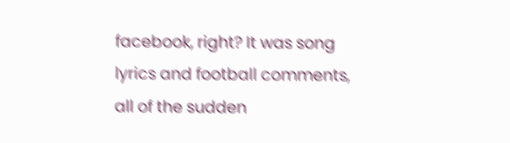facebook, right? It was song lyrics and football comments, all of the sudden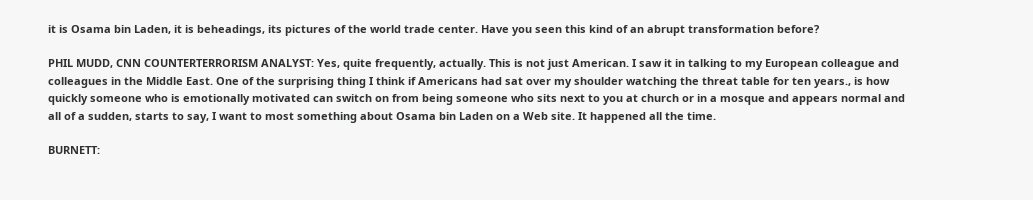it is Osama bin Laden, it is beheadings, its pictures of the world trade center. Have you seen this kind of an abrupt transformation before?

PHIL MUDD, CNN COUNTERTERRORISM ANALYST: Yes, quite frequently, actually. This is not just American. I saw it in talking to my European colleague and colleagues in the Middle East. One of the surprising thing I think if Americans had sat over my shoulder watching the threat table for ten years., is how quickly someone who is emotionally motivated can switch on from being someone who sits next to you at church or in a mosque and appears normal and all of a sudden, starts to say, I want to most something about Osama bin Laden on a Web site. It happened all the time.

BURNETT: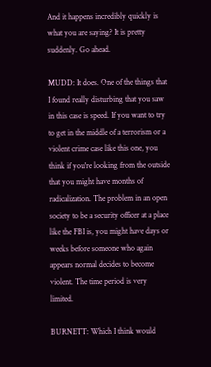And it happens incredibly quickly is what you are saying? It is pretty suddenly. Go ahead.

MUDD: It does. One of the things that I found really disturbing that you saw in this case is speed. If you want to try to get in the middle of a terrorism or a violent crime case like this one, you think if you're looking from the outside that you might have months of radicalization. The problem in an open society to be a security officer at a place like the FBI is, you might have days or weeks before someone who again appears normal decides to become violent. The time period is very limited.

BURNETT: Which I think would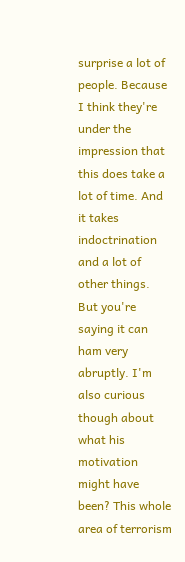surprise a lot of people. Because I think they're under the impression that this does take a lot of time. And it takes indoctrination and a lot of other things. But you're saying it can ham very abruptly. I'm also curious though about what his motivation might have been? This whole area of terrorism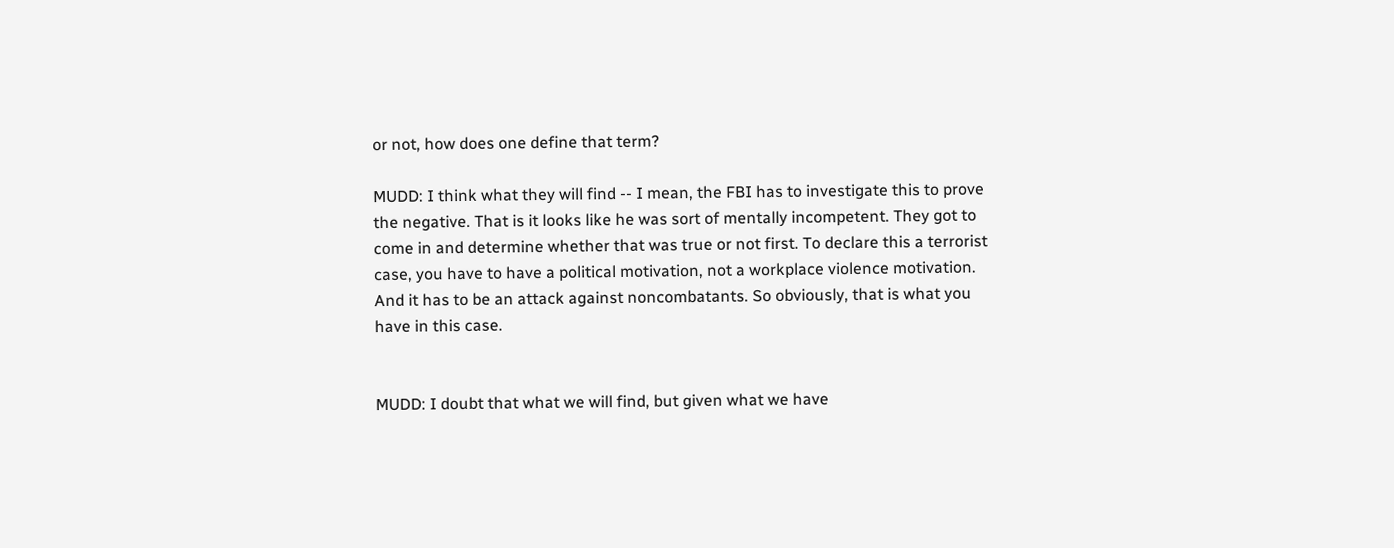or not, how does one define that term?

MUDD: I think what they will find -- I mean, the FBI has to investigate this to prove the negative. That is it looks like he was sort of mentally incompetent. They got to come in and determine whether that was true or not first. To declare this a terrorist case, you have to have a political motivation, not a workplace violence motivation. And it has to be an attack against noncombatants. So obviously, that is what you have in this case.


MUDD: I doubt that what we will find, but given what we have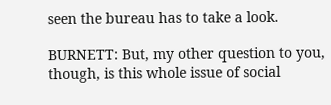seen the bureau has to take a look.

BURNETT: But, my other question to you, though, is this whole issue of social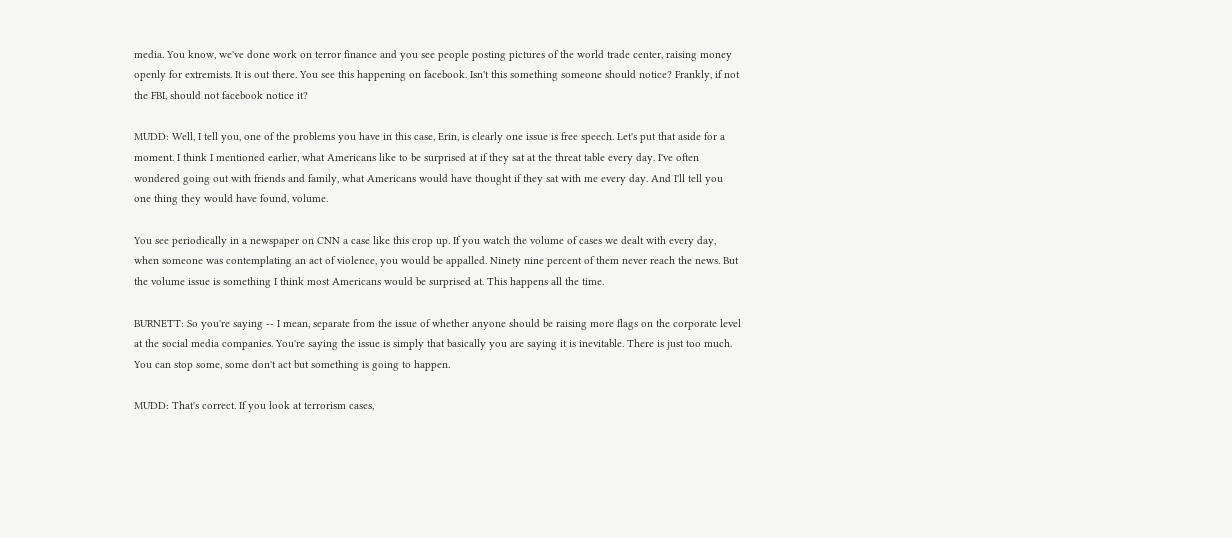media. You know, we've done work on terror finance and you see people posting pictures of the world trade center, raising money openly for extremists. It is out there. You see this happening on facebook. Isn't this something someone should notice? Frankly, if not the FBI, should not facebook notice it?

MUDD: Well, I tell you, one of the problems you have in this case, Erin, is clearly one issue is free speech. Let's put that aside for a moment. I think I mentioned earlier, what Americans like to be surprised at if they sat at the threat table every day. I've often wondered going out with friends and family, what Americans would have thought if they sat with me every day. And I'll tell you one thing they would have found, volume.

You see periodically in a newspaper on CNN a case like this crop up. If you watch the volume of cases we dealt with every day, when someone was contemplating an act of violence, you would be appalled. Ninety nine percent of them never reach the news. But the volume issue is something I think most Americans would be surprised at. This happens all the time.

BURNETT: So you're saying -- I mean, separate from the issue of whether anyone should be raising more flags on the corporate level at the social media companies. You're saying the issue is simply that basically you are saying it is inevitable. There is just too much. You can stop some, some don't act but something is going to happen.

MUDD: That's correct. If you look at terrorism cases,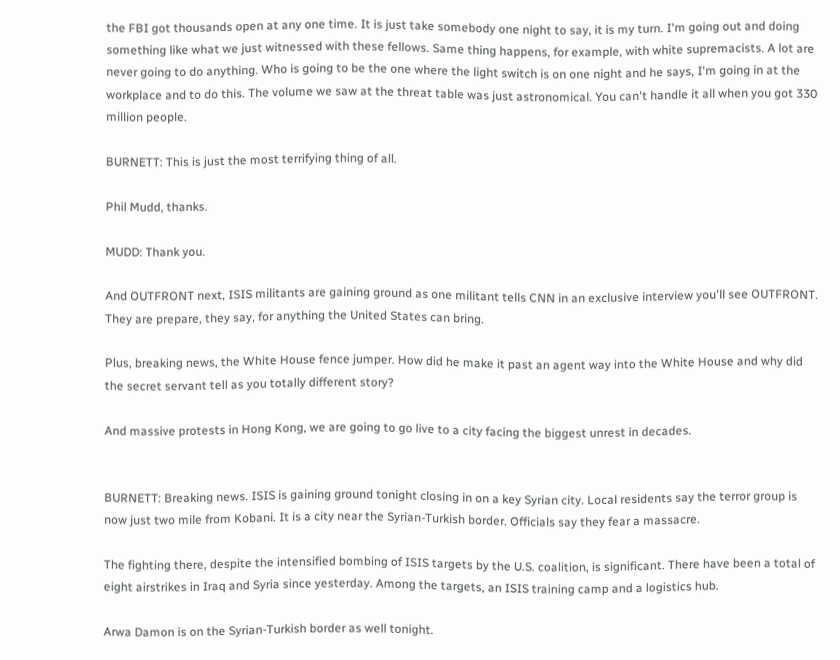the FBI got thousands open at any one time. It is just take somebody one night to say, it is my turn. I'm going out and doing something like what we just witnessed with these fellows. Same thing happens, for example, with white supremacists. A lot are never going to do anything. Who is going to be the one where the light switch is on one night and he says, I'm going in at the workplace and to do this. The volume we saw at the threat table was just astronomical. You can't handle it all when you got 330 million people.

BURNETT: This is just the most terrifying thing of all.

Phil Mudd, thanks.

MUDD: Thank you.

And OUTFRONT next, ISIS militants are gaining ground as one militant tells CNN in an exclusive interview you'll see OUTFRONT. They are prepare, they say, for anything the United States can bring.

Plus, breaking news, the White House fence jumper. How did he make it past an agent way into the White House and why did the secret servant tell as you totally different story?

And massive protests in Hong Kong, we are going to go live to a city facing the biggest unrest in decades.


BURNETT: Breaking news. ISIS is gaining ground tonight closing in on a key Syrian city. Local residents say the terror group is now just two mile from Kobani. It is a city near the Syrian-Turkish border. Officials say they fear a massacre.

The fighting there, despite the intensified bombing of ISIS targets by the U.S. coalition, is significant. There have been a total of eight airstrikes in Iraq and Syria since yesterday. Among the targets, an ISIS training camp and a logistics hub.

Arwa Damon is on the Syrian-Turkish border as well tonight.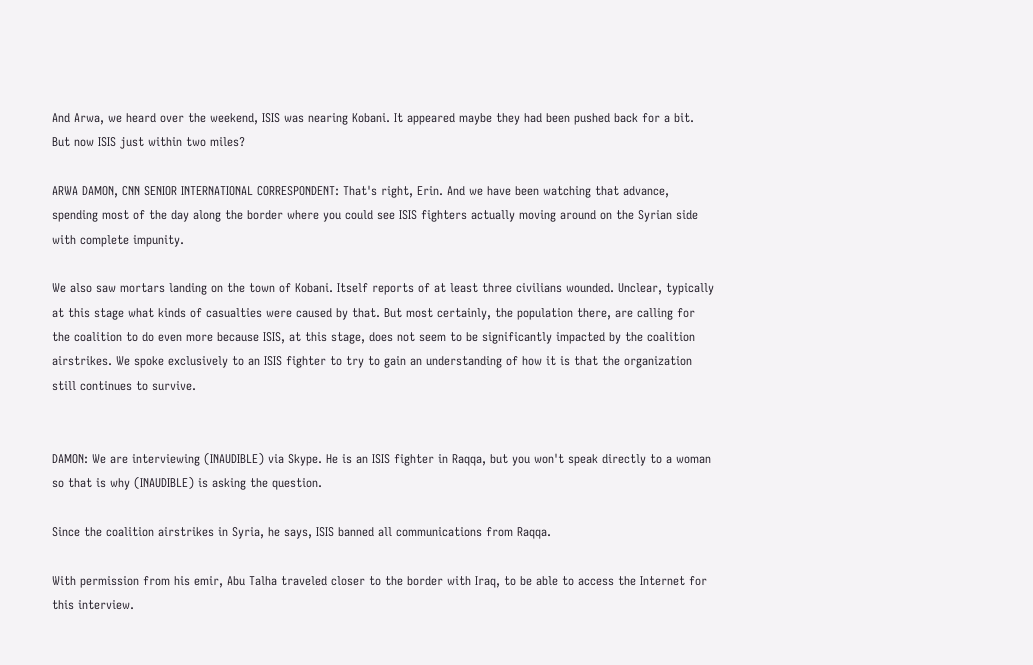And Arwa, we heard over the weekend, ISIS was nearing Kobani. It appeared maybe they had been pushed back for a bit. But now ISIS just within two miles?

ARWA DAMON, CNN SENIOR INTERNATIONAL CORRESPONDENT: That's right, Erin. And we have been watching that advance, spending most of the day along the border where you could see ISIS fighters actually moving around on the Syrian side with complete impunity.

We also saw mortars landing on the town of Kobani. Itself reports of at least three civilians wounded. Unclear, typically at this stage what kinds of casualties were caused by that. But most certainly, the population there, are calling for the coalition to do even more because ISIS, at this stage, does not seem to be significantly impacted by the coalition airstrikes. We spoke exclusively to an ISIS fighter to try to gain an understanding of how it is that the organization still continues to survive.


DAMON: We are interviewing (INAUDIBLE) via Skype. He is an ISIS fighter in Raqqa, but you won't speak directly to a woman so that is why (INAUDIBLE) is asking the question.

Since the coalition airstrikes in Syria, he says, ISIS banned all communications from Raqqa.

With permission from his emir, Abu Talha traveled closer to the border with Iraq, to be able to access the Internet for this interview.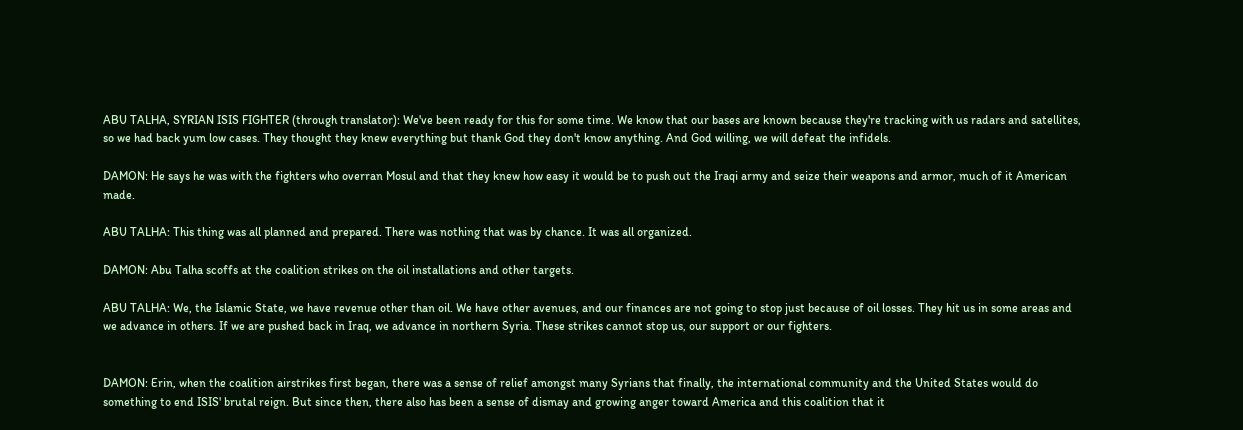ABU TALHA, SYRIAN ISIS FIGHTER (through translator): We've been ready for this for some time. We know that our bases are known because they're tracking with us radars and satellites, so we had back yum low cases. They thought they knew everything but thank God they don't know anything. And God willing, we will defeat the infidels.

DAMON: He says he was with the fighters who overran Mosul and that they knew how easy it would be to push out the Iraqi army and seize their weapons and armor, much of it American made.

ABU TALHA: This thing was all planned and prepared. There was nothing that was by chance. It was all organized.

DAMON: Abu Talha scoffs at the coalition strikes on the oil installations and other targets.

ABU TALHA: We, the Islamic State, we have revenue other than oil. We have other avenues, and our finances are not going to stop just because of oil losses. They hit us in some areas and we advance in others. If we are pushed back in Iraq, we advance in northern Syria. These strikes cannot stop us, our support or our fighters.


DAMON: Erin, when the coalition airstrikes first began, there was a sense of relief amongst many Syrians that finally, the international community and the United States would do something to end ISIS' brutal reign. But since then, there also has been a sense of dismay and growing anger toward America and this coalition that it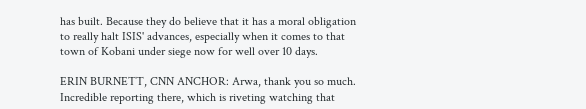has built. Because they do believe that it has a moral obligation to really halt ISIS' advances, especially when it comes to that town of Kobani under siege now for well over 10 days.

ERIN BURNETT, CNN ANCHOR: Arwa, thank you so much. Incredible reporting there, which is riveting watching that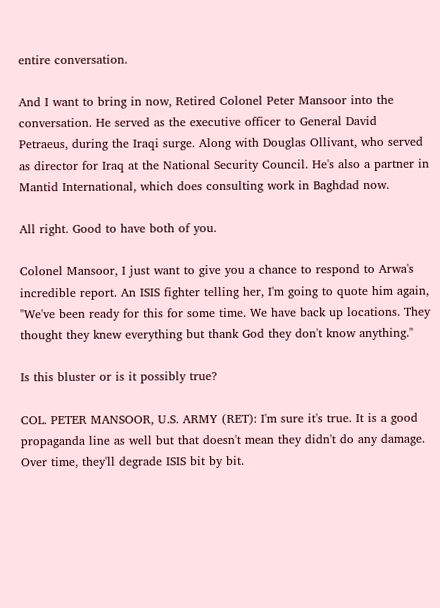entire conversation.

And I want to bring in now, Retired Colonel Peter Mansoor into the conversation. He served as the executive officer to General David Petraeus, during the Iraqi surge. Along with Douglas Ollivant, who served as director for Iraq at the National Security Council. He's also a partner in Mantid International, which does consulting work in Baghdad now.

All right. Good to have both of you.

Colonel Mansoor, I just want to give you a chance to respond to Arwa's incredible report. An ISIS fighter telling her, I'm going to quote him again, "We've been ready for this for some time. We have back up locations. They thought they knew everything but thank God they don't know anything."

Is this bluster or is it possibly true?

COL. PETER MANSOOR, U.S. ARMY (RET): I'm sure it's true. It is a good propaganda line as well but that doesn't mean they didn't do any damage. Over time, they'll degrade ISIS bit by bit.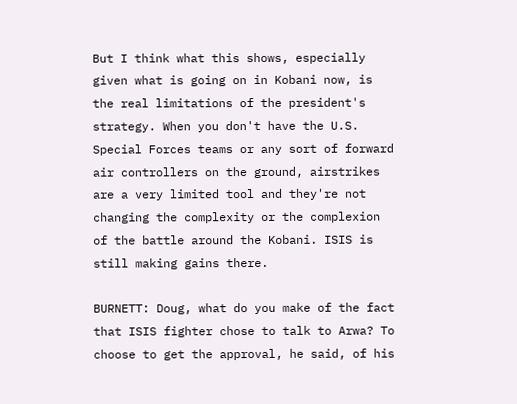But I think what this shows, especially given what is going on in Kobani now, is the real limitations of the president's strategy. When you don't have the U.S. Special Forces teams or any sort of forward air controllers on the ground, airstrikes are a very limited tool and they're not changing the complexity or the complexion of the battle around the Kobani. ISIS is still making gains there.

BURNETT: Doug, what do you make of the fact that ISIS fighter chose to talk to Arwa? To choose to get the approval, he said, of his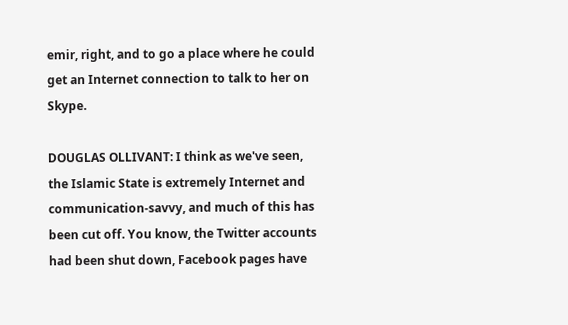emir, right, and to go a place where he could get an Internet connection to talk to her on Skype.

DOUGLAS OLLIVANT: I think as we've seen, the Islamic State is extremely Internet and communication-savvy, and much of this has been cut off. You know, the Twitter accounts had been shut down, Facebook pages have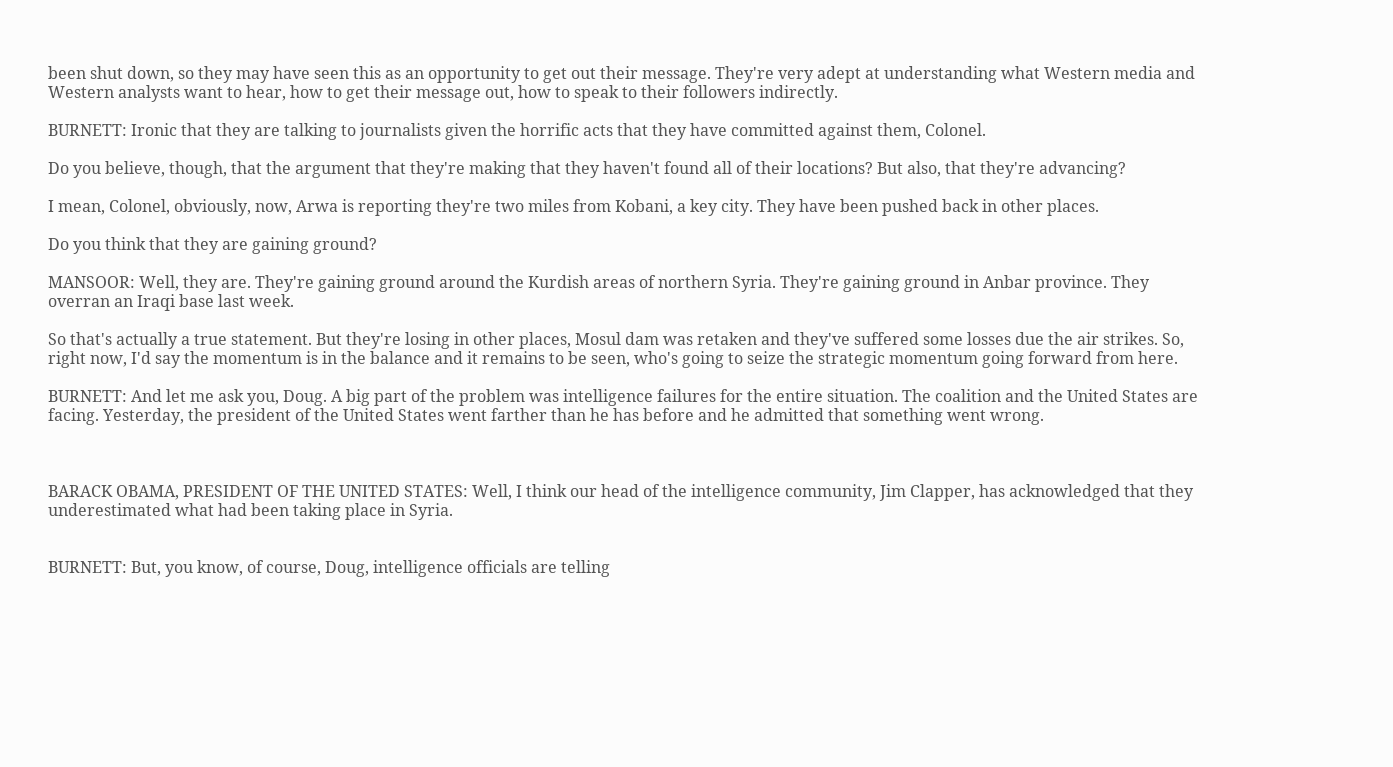been shut down, so they may have seen this as an opportunity to get out their message. They're very adept at understanding what Western media and Western analysts want to hear, how to get their message out, how to speak to their followers indirectly.

BURNETT: Ironic that they are talking to journalists given the horrific acts that they have committed against them, Colonel.

Do you believe, though, that the argument that they're making that they haven't found all of their locations? But also, that they're advancing?

I mean, Colonel, obviously, now, Arwa is reporting they're two miles from Kobani, a key city. They have been pushed back in other places.

Do you think that they are gaining ground?

MANSOOR: Well, they are. They're gaining ground around the Kurdish areas of northern Syria. They're gaining ground in Anbar province. They overran an Iraqi base last week.

So that's actually a true statement. But they're losing in other places, Mosul dam was retaken and they've suffered some losses due the air strikes. So, right now, I'd say the momentum is in the balance and it remains to be seen, who's going to seize the strategic momentum going forward from here.

BURNETT: And let me ask you, Doug. A big part of the problem was intelligence failures for the entire situation. The coalition and the United States are facing. Yesterday, the president of the United States went farther than he has before and he admitted that something went wrong.



BARACK OBAMA, PRESIDENT OF THE UNITED STATES: Well, I think our head of the intelligence community, Jim Clapper, has acknowledged that they underestimated what had been taking place in Syria.


BURNETT: But, you know, of course, Doug, intelligence officials are telling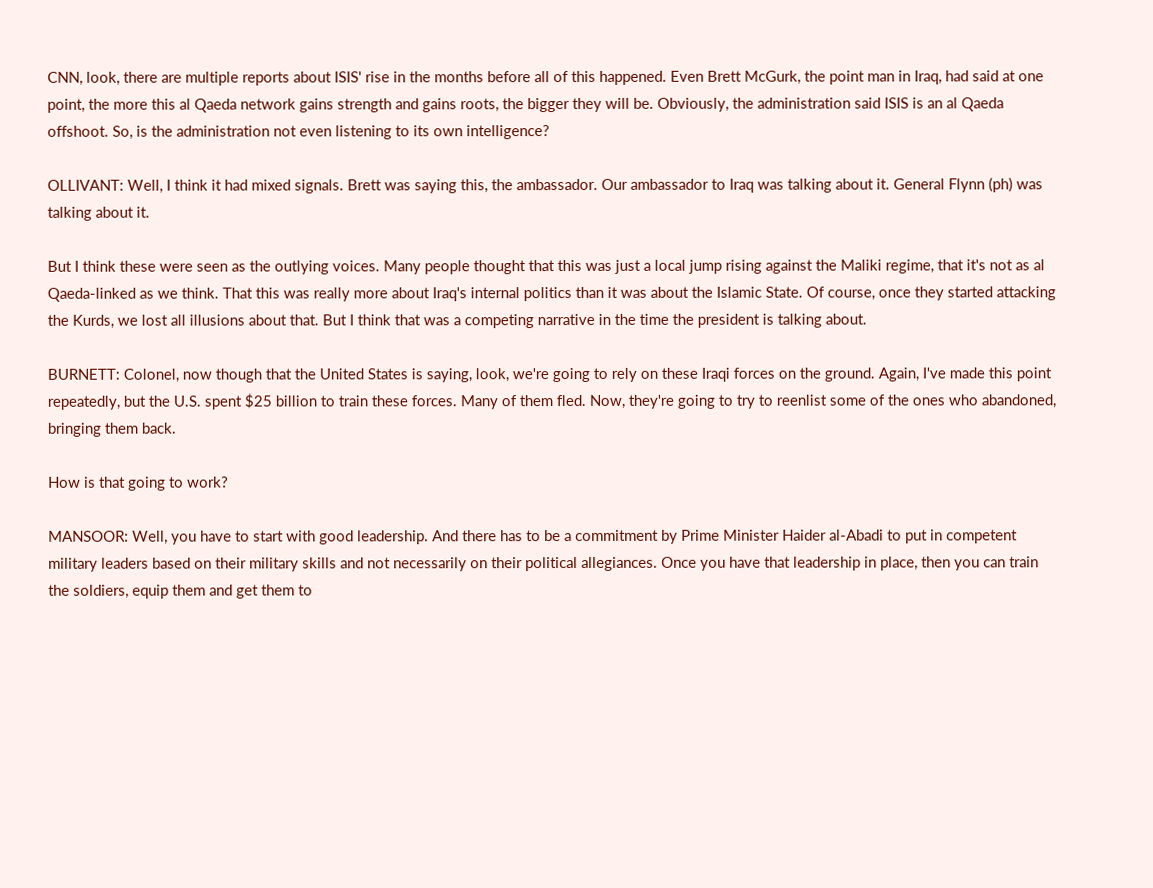CNN, look, there are multiple reports about ISIS' rise in the months before all of this happened. Even Brett McGurk, the point man in Iraq, had said at one point, the more this al Qaeda network gains strength and gains roots, the bigger they will be. Obviously, the administration said ISIS is an al Qaeda offshoot. So, is the administration not even listening to its own intelligence?

OLLIVANT: Well, I think it had mixed signals. Brett was saying this, the ambassador. Our ambassador to Iraq was talking about it. General Flynn (ph) was talking about it.

But I think these were seen as the outlying voices. Many people thought that this was just a local jump rising against the Maliki regime, that it's not as al Qaeda-linked as we think. That this was really more about Iraq's internal politics than it was about the Islamic State. Of course, once they started attacking the Kurds, we lost all illusions about that. But I think that was a competing narrative in the time the president is talking about.

BURNETT: Colonel, now though that the United States is saying, look, we're going to rely on these Iraqi forces on the ground. Again, I've made this point repeatedly, but the U.S. spent $25 billion to train these forces. Many of them fled. Now, they're going to try to reenlist some of the ones who abandoned, bringing them back.

How is that going to work?

MANSOOR: Well, you have to start with good leadership. And there has to be a commitment by Prime Minister Haider al-Abadi to put in competent military leaders based on their military skills and not necessarily on their political allegiances. Once you have that leadership in place, then you can train the soldiers, equip them and get them to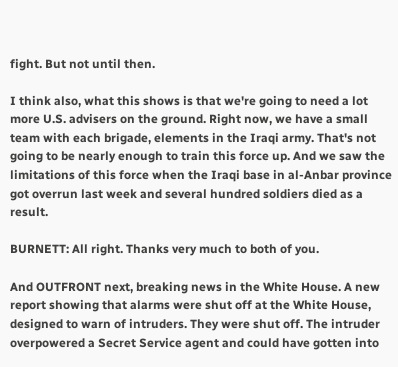fight. But not until then.

I think also, what this shows is that we're going to need a lot more U.S. advisers on the ground. Right now, we have a small team with each brigade, elements in the Iraqi army. That's not going to be nearly enough to train this force up. And we saw the limitations of this force when the Iraqi base in al-Anbar province got overrun last week and several hundred soldiers died as a result.

BURNETT: All right. Thanks very much to both of you.

And OUTFRONT next, breaking news in the White House. A new report showing that alarms were shut off at the White House, designed to warn of intruders. They were shut off. The intruder overpowered a Secret Service agent and could have gotten into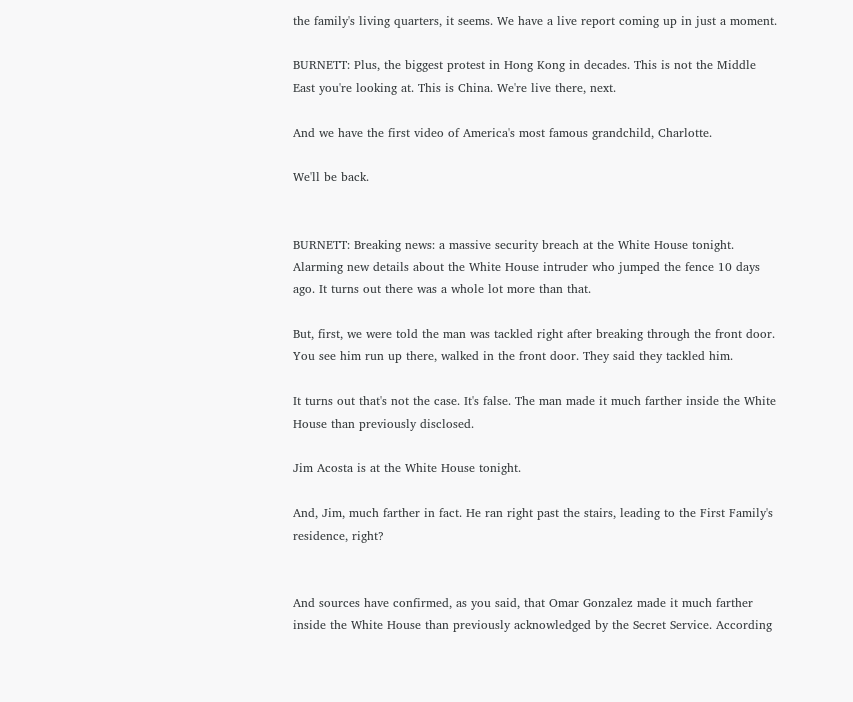the family's living quarters, it seems. We have a live report coming up in just a moment.

BURNETT: Plus, the biggest protest in Hong Kong in decades. This is not the Middle East you're looking at. This is China. We're live there, next.

And we have the first video of America's most famous grandchild, Charlotte.

We'll be back.


BURNETT: Breaking news: a massive security breach at the White House tonight. Alarming new details about the White House intruder who jumped the fence 10 days ago. It turns out there was a whole lot more than that.

But, first, we were told the man was tackled right after breaking through the front door. You see him run up there, walked in the front door. They said they tackled him.

It turns out that's not the case. It's false. The man made it much farther inside the White House than previously disclosed.

Jim Acosta is at the White House tonight.

And, Jim, much farther in fact. He ran right past the stairs, leading to the First Family's residence, right?


And sources have confirmed, as you said, that Omar Gonzalez made it much farther inside the White House than previously acknowledged by the Secret Service. According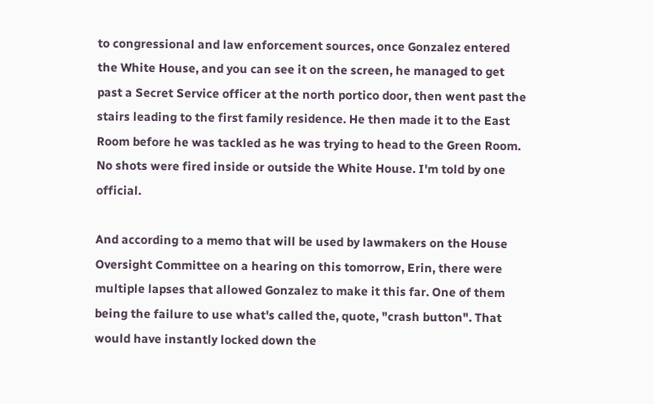to congressional and law enforcement sources, once Gonzalez entered the White House, and you can see it on the screen, he managed to get past a Secret Service officer at the north portico door, then went past the stairs leading to the first family residence. He then made it to the East Room before he was tackled as he was trying to head to the Green Room. No shots were fired inside or outside the White House. I'm told by one official.

And according to a memo that will be used by lawmakers on the House Oversight Committee on a hearing on this tomorrow, Erin, there were multiple lapses that allowed Gonzalez to make it this far. One of them being the failure to use what's called the, quote, "crash button". That would have instantly locked down the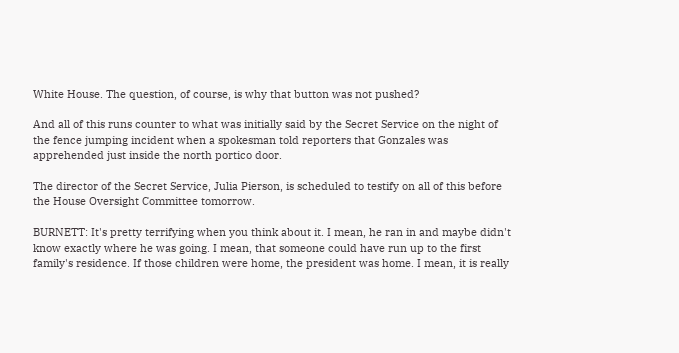White House. The question, of course, is why that button was not pushed?

And all of this runs counter to what was initially said by the Secret Service on the night of the fence jumping incident when a spokesman told reporters that Gonzales was apprehended just inside the north portico door.

The director of the Secret Service, Julia Pierson, is scheduled to testify on all of this before the House Oversight Committee tomorrow.

BURNETT: It's pretty terrifying when you think about it. I mean, he ran in and maybe didn't know exactly where he was going. I mean, that someone could have run up to the first family's residence. If those children were home, the president was home. I mean, it is really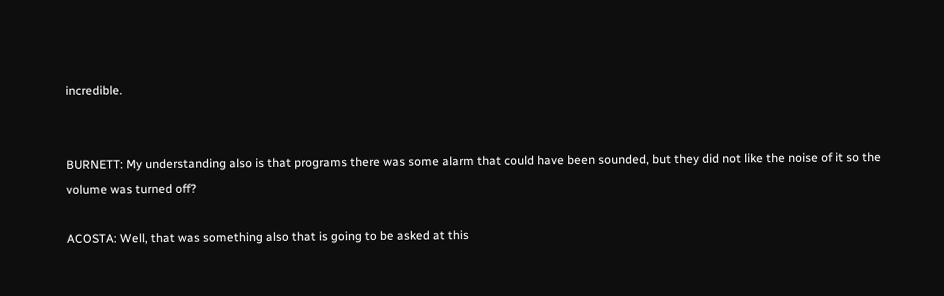incredible.


BURNETT: My understanding also is that programs there was some alarm that could have been sounded, but they did not like the noise of it so the volume was turned off?

ACOSTA: Well, that was something also that is going to be asked at this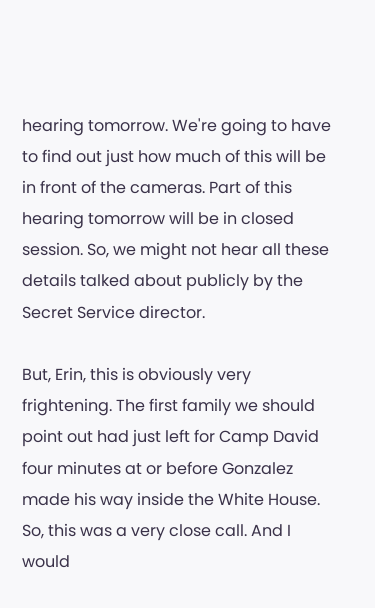hearing tomorrow. We're going to have to find out just how much of this will be in front of the cameras. Part of this hearing tomorrow will be in closed session. So, we might not hear all these details talked about publicly by the Secret Service director.

But, Erin, this is obviously very frightening. The first family we should point out had just left for Camp David four minutes at or before Gonzalez made his way inside the White House. So, this was a very close call. And I would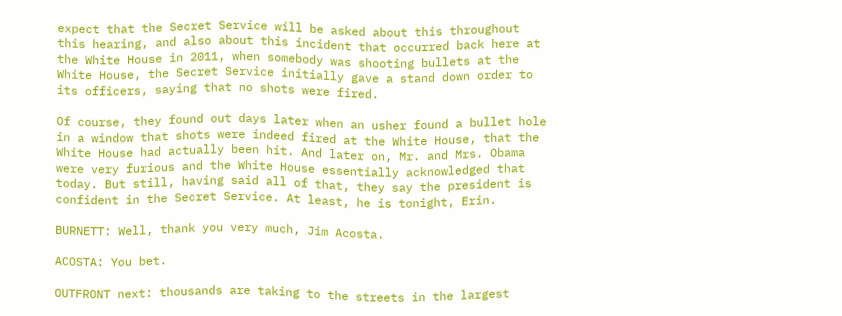expect that the Secret Service will be asked about this throughout this hearing, and also about this incident that occurred back here at the White House in 2011, when somebody was shooting bullets at the White House, the Secret Service initially gave a stand down order to its officers, saying that no shots were fired.

Of course, they found out days later when an usher found a bullet hole in a window that shots were indeed fired at the White House, that the White House had actually been hit. And later on, Mr. and Mrs. Obama were very furious and the White House essentially acknowledged that today. But still, having said all of that, they say the president is confident in the Secret Service. At least, he is tonight, Erin.

BURNETT: Well, thank you very much, Jim Acosta.

ACOSTA: You bet.

OUTFRONT next: thousands are taking to the streets in the largest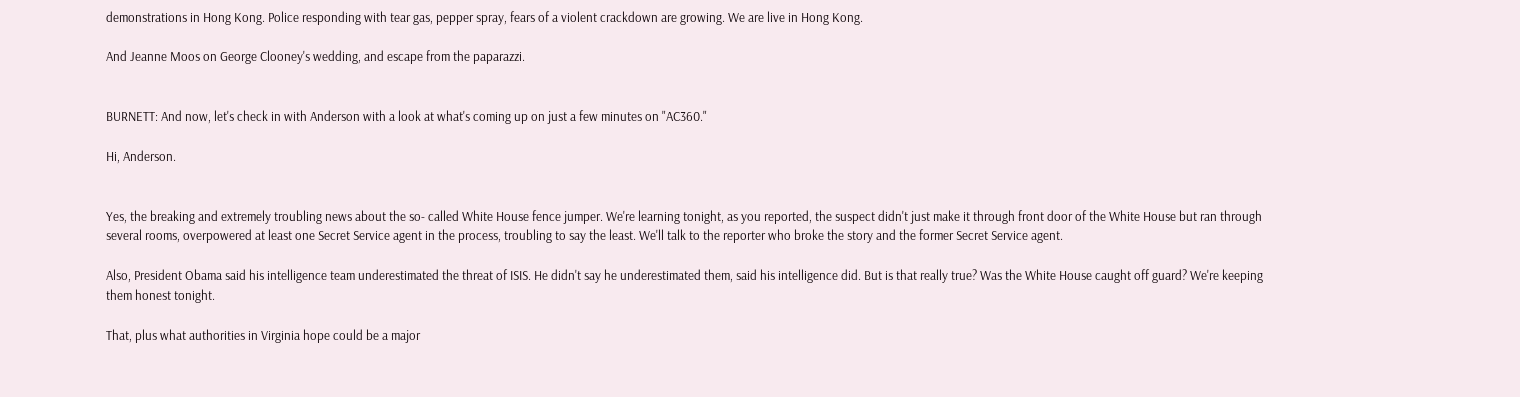demonstrations in Hong Kong. Police responding with tear gas, pepper spray, fears of a violent crackdown are growing. We are live in Hong Kong.

And Jeanne Moos on George Clooney's wedding, and escape from the paparazzi.


BURNETT: And now, let's check in with Anderson with a look at what's coming up on just a few minutes on "AC360."

Hi, Anderson.


Yes, the breaking and extremely troubling news about the so- called White House fence jumper. We're learning tonight, as you reported, the suspect didn't just make it through front door of the White House but ran through several rooms, overpowered at least one Secret Service agent in the process, troubling to say the least. We'll talk to the reporter who broke the story and the former Secret Service agent.

Also, President Obama said his intelligence team underestimated the threat of ISIS. He didn't say he underestimated them, said his intelligence did. But is that really true? Was the White House caught off guard? We're keeping them honest tonight.

That, plus what authorities in Virginia hope could be a major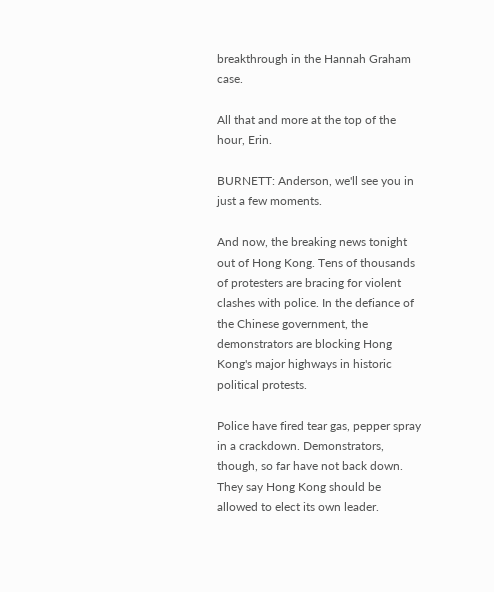breakthrough in the Hannah Graham case.

All that and more at the top of the hour, Erin.

BURNETT: Anderson, we'll see you in just a few moments.

And now, the breaking news tonight out of Hong Kong. Tens of thousands of protesters are bracing for violent clashes with police. In the defiance of the Chinese government, the demonstrators are blocking Hong Kong's major highways in historic political protests.

Police have fired tear gas, pepper spray in a crackdown. Demonstrators, though, so far have not back down. They say Hong Kong should be allowed to elect its own leader.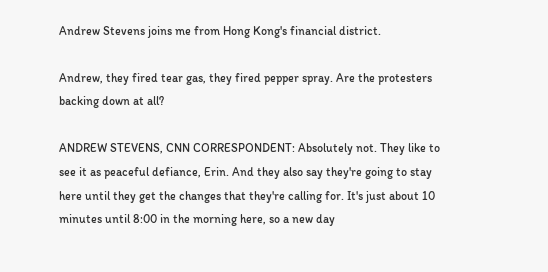Andrew Stevens joins me from Hong Kong's financial district.

Andrew, they fired tear gas, they fired pepper spray. Are the protesters backing down at all?

ANDREW STEVENS, CNN CORRESPONDENT: Absolutely not. They like to see it as peaceful defiance, Erin. And they also say they're going to stay here until they get the changes that they're calling for. It's just about 10 minutes until 8:00 in the morning here, so a new day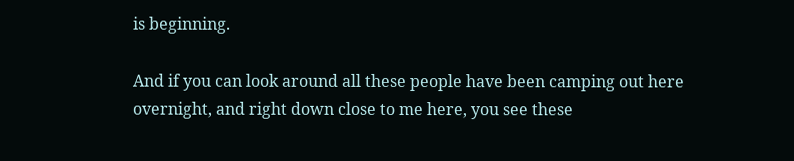is beginning.

And if you can look around all these people have been camping out here overnight, and right down close to me here, you see these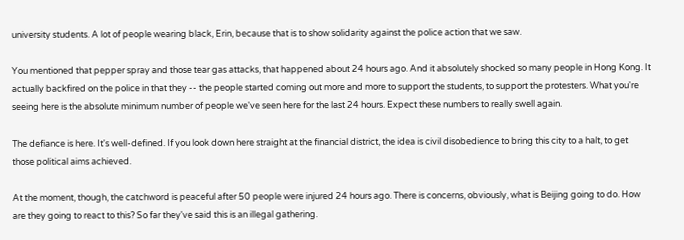university students. A lot of people wearing black, Erin, because that is to show solidarity against the police action that we saw.

You mentioned that pepper spray and those tear gas attacks, that happened about 24 hours ago. And it absolutely shocked so many people in Hong Kong. It actually backfired on the police in that they -- the people started coming out more and more to support the students, to support the protesters. What you're seeing here is the absolute minimum number of people we've seen here for the last 24 hours. Expect these numbers to really swell again.

The defiance is here. It's well-defined. If you look down here straight at the financial district, the idea is civil disobedience to bring this city to a halt, to get those political aims achieved.

At the moment, though, the catchword is peaceful after 50 people were injured 24 hours ago. There is concerns, obviously, what is Beijing going to do. How are they going to react to this? So far they've said this is an illegal gathering.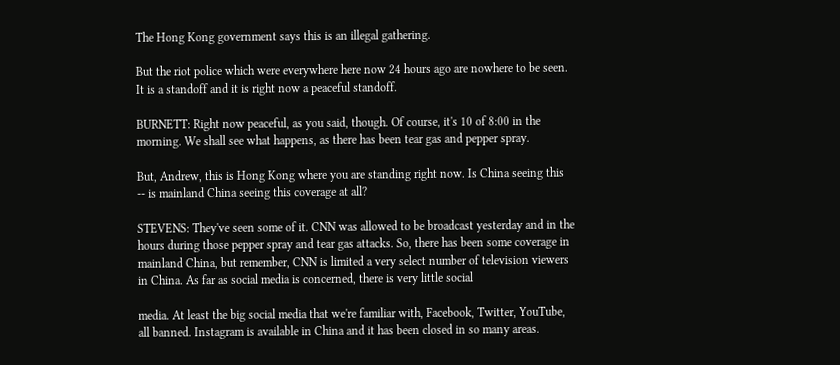The Hong Kong government says this is an illegal gathering.

But the riot police which were everywhere here now 24 hours ago are nowhere to be seen. It is a standoff and it is right now a peaceful standoff.

BURNETT: Right now peaceful, as you said, though. Of course, it's 10 of 8:00 in the morning. We shall see what happens, as there has been tear gas and pepper spray.

But, Andrew, this is Hong Kong where you are standing right now. Is China seeing this -- is mainland China seeing this coverage at all?

STEVENS: They've seen some of it. CNN was allowed to be broadcast yesterday and in the hours during those pepper spray and tear gas attacks. So, there has been some coverage in mainland China, but remember, CNN is limited a very select number of television viewers in China. As far as social media is concerned, there is very little social

media. At least the big social media that we're familiar with, Facebook, Twitter, YouTube, all banned. Instagram is available in China and it has been closed in so many areas.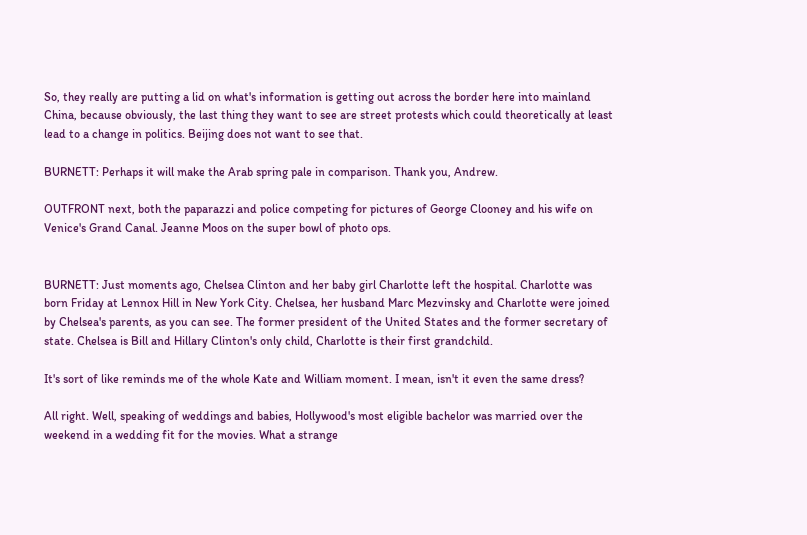So, they really are putting a lid on what's information is getting out across the border here into mainland China, because obviously, the last thing they want to see are street protests which could theoretically at least lead to a change in politics. Beijing does not want to see that.

BURNETT: Perhaps it will make the Arab spring pale in comparison. Thank you, Andrew.

OUTFRONT next, both the paparazzi and police competing for pictures of George Clooney and his wife on Venice's Grand Canal. Jeanne Moos on the super bowl of photo ops.


BURNETT: Just moments ago, Chelsea Clinton and her baby girl Charlotte left the hospital. Charlotte was born Friday at Lennox Hill in New York City. Chelsea, her husband Marc Mezvinsky and Charlotte were joined by Chelsea's parents, as you can see. The former president of the United States and the former secretary of state. Chelsea is Bill and Hillary Clinton's only child, Charlotte is their first grandchild.

It's sort of like reminds me of the whole Kate and William moment. I mean, isn't it even the same dress?

All right. Well, speaking of weddings and babies, Hollywood's most eligible bachelor was married over the weekend in a wedding fit for the movies. What a strange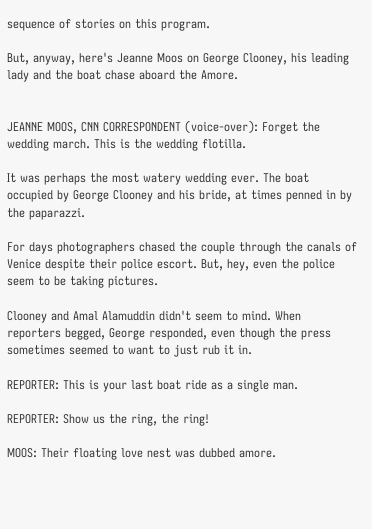sequence of stories on this program.

But, anyway, here's Jeanne Moos on George Clooney, his leading lady and the boat chase aboard the Amore.


JEANNE MOOS, CNN CORRESPONDENT (voice-over): Forget the wedding march. This is the wedding flotilla.

It was perhaps the most watery wedding ever. The boat occupied by George Clooney and his bride, at times penned in by the paparazzi.

For days photographers chased the couple through the canals of Venice despite their police escort. But, hey, even the police seem to be taking pictures.

Clooney and Amal Alamuddin didn't seem to mind. When reporters begged, George responded, even though the press sometimes seemed to want to just rub it in.

REPORTER: This is your last boat ride as a single man.

REPORTER: Show us the ring, the ring!

MOOS: Their floating love nest was dubbed amore.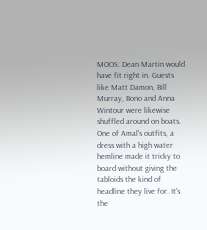MOOS: Dean Martin would have fit right in. Guests like Matt Damon, Bill Murray, Bono and Anna Wintour were likewise shuffled around on boats. One of Amal's outfits, a dress with a high water hemline made it tricky to board without giving the tabloids the kind of headline they live for. It's the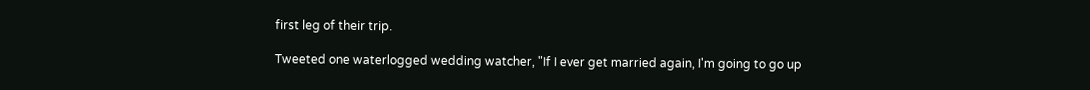first leg of their trip.

Tweeted one waterlogged wedding watcher, "If I ever get married again, I'm going to go up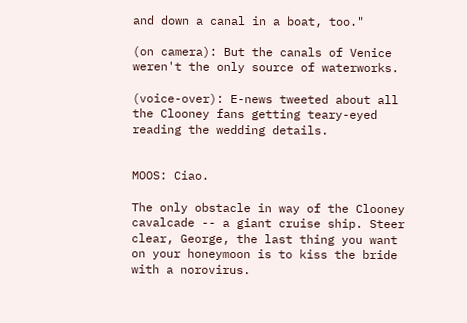and down a canal in a boat, too."

(on camera): But the canals of Venice weren't the only source of waterworks.

(voice-over): E-news tweeted about all the Clooney fans getting teary-eyed reading the wedding details.


MOOS: Ciao.

The only obstacle in way of the Clooney cavalcade -- a giant cruise ship. Steer clear, George, the last thing you want on your honeymoon is to kiss the bride with a norovirus.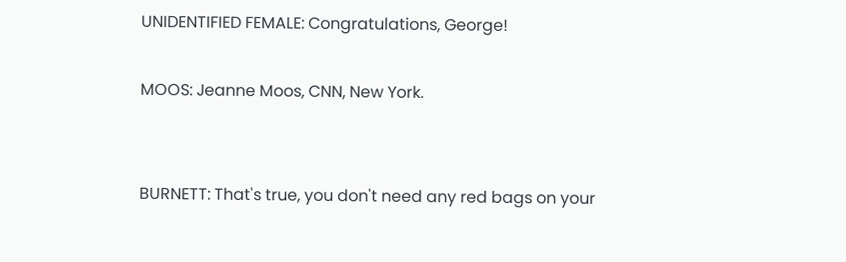UNIDENTIFIED FEMALE: Congratulations, George!

MOOS: Jeanne Moos, CNN, New York.


BURNETT: That's true, you don't need any red bags on your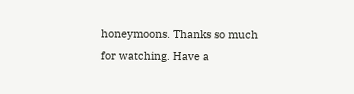honeymoons. Thanks so much for watching. Have a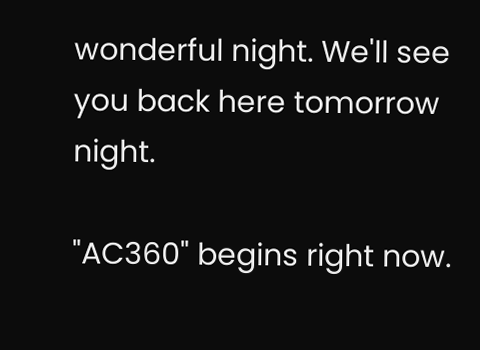wonderful night. We'll see you back here tomorrow night.

"AC360" begins right now.